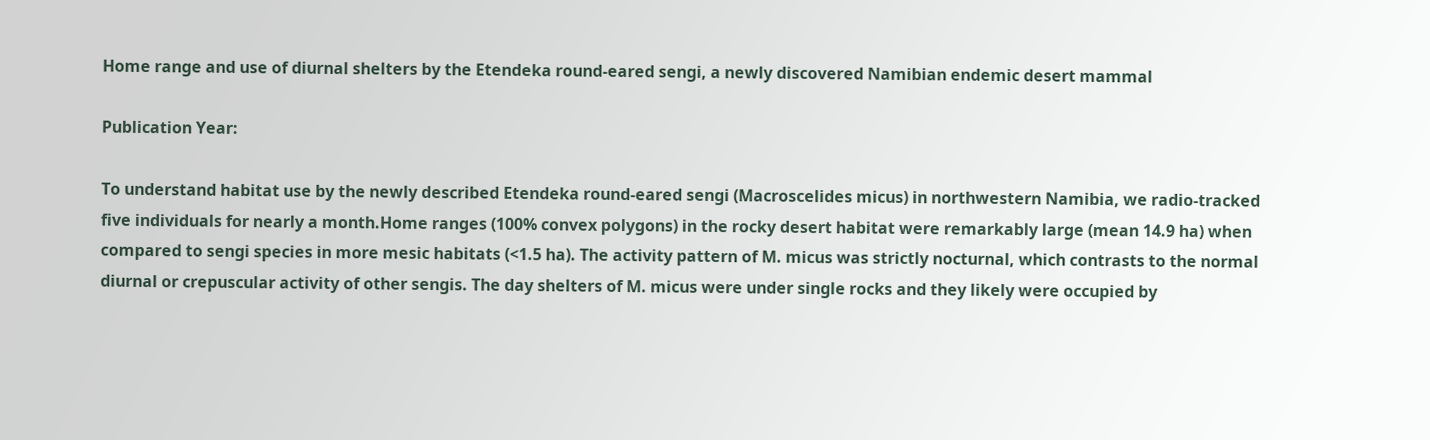Home range and use of diurnal shelters by the Etendeka round-eared sengi, a newly discovered Namibian endemic desert mammal

Publication Year:

To understand habitat use by the newly described Etendeka round-eared sengi (Macroscelides micus) in northwestern Namibia, we radio-tracked five individuals for nearly a month.Home ranges (100% convex polygons) in the rocky desert habitat were remarkably large (mean 14.9 ha) when compared to sengi species in more mesic habitats (<1.5 ha). The activity pattern of M. micus was strictly nocturnal, which contrasts to the normal diurnal or crepuscular activity of other sengis. The day shelters of M. micus were under single rocks and they likely were occupied by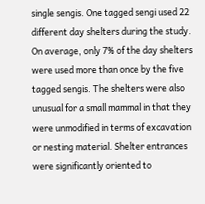single sengis. One tagged sengi used 22 different day shelters during the study. On average, only 7% of the day shelters were used more than once by the five tagged sengis. The shelters were also unusual for a small mammal in that they were unmodified in terms of excavation or nesting material. Shelter entrances were significantly oriented to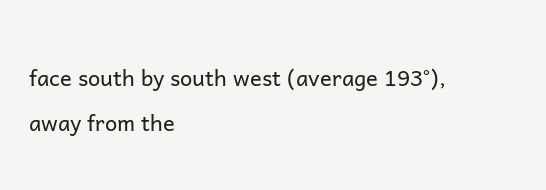face south by south west (average 193°), away from the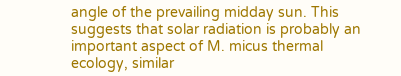angle of the prevailing midday sun. This suggests that solar radiation is probably an important aspect of M. micus thermal ecology, similar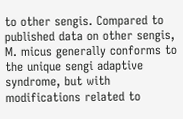to other sengis. Compared to published data on other sengis, M. micus generally conforms to the unique sengi adaptive syndrome, but with modifications related to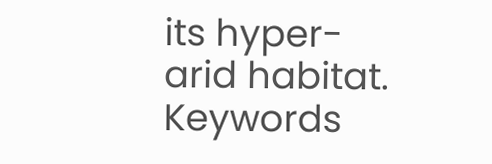its hyper-arid habitat. Keywords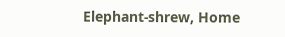Elephant-shrew, Home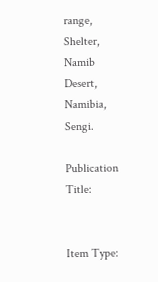range, Shelter, Namib Desert, Namibia, Sengi.

Publication Title:


Item Type: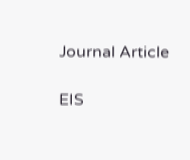Journal Article

EIS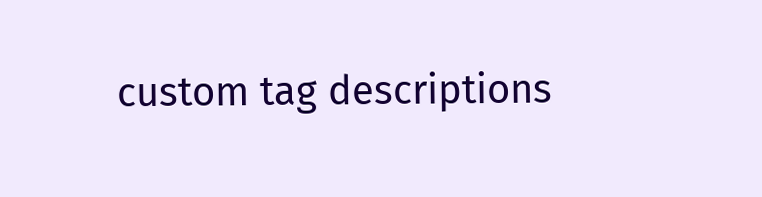custom tag descriptions